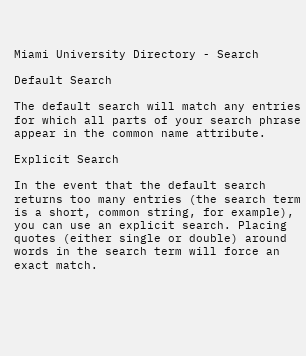Miami University Directory - Search

Default Search

The default search will match any entries for which all parts of your search phrase appear in the common name attribute.

Explicit Search

In the event that the default search returns too many entries (the search term is a short, common string, for example), you can use an explicit search. Placing quotes (either single or double) around words in the search term will force an exact match.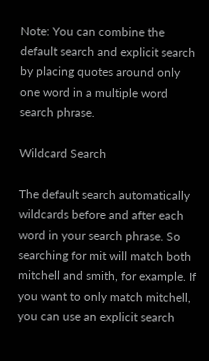Note: You can combine the default search and explicit search by placing quotes around only one word in a multiple word search phrase.

Wildcard Search

The default search automatically wildcards before and after each word in your search phrase. So searching for mit will match both mitchell and smith, for example. If you want to only match mitchell, you can use an explicit search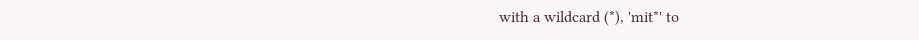with a wildcard (*), 'mit*' to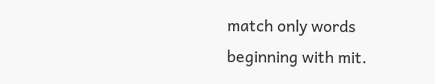match only words beginning with mit.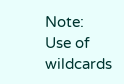Note: Use of wildcards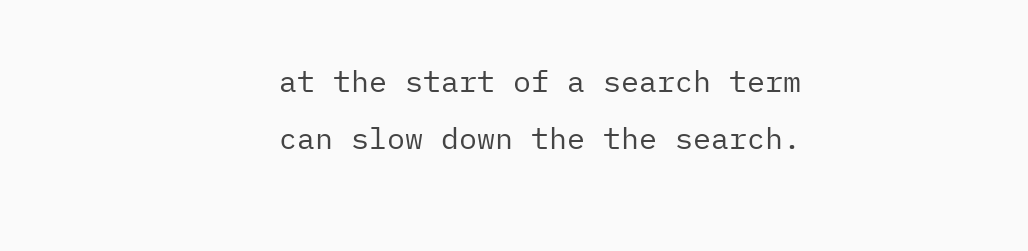at the start of a search term can slow down the the search.